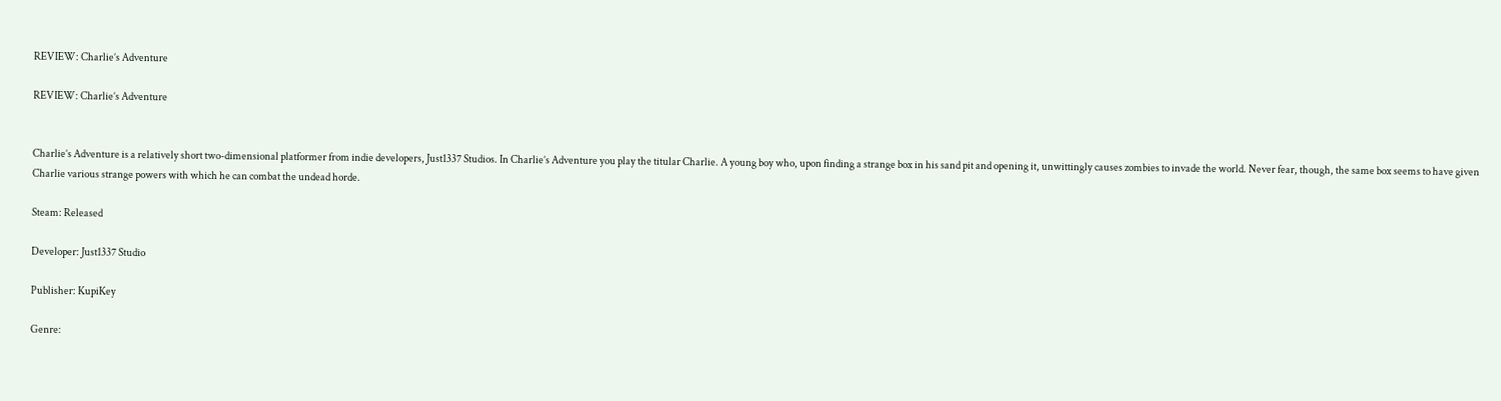REVIEW: Charlie’s Adventure

REVIEW: Charlie’s Adventure


Charlie’s Adventure is a relatively short two-dimensional platformer from indie developers, Just1337 Studios. In Charlie’s Adventure you play the titular Charlie. A young boy who, upon finding a strange box in his sand pit and opening it, unwittingly causes zombies to invade the world. Never fear, though, the same box seems to have given Charlie various strange powers with which he can combat the undead horde.

Steam: Released

Developer: Just1337 Studio

Publisher: KupiKey

Genre: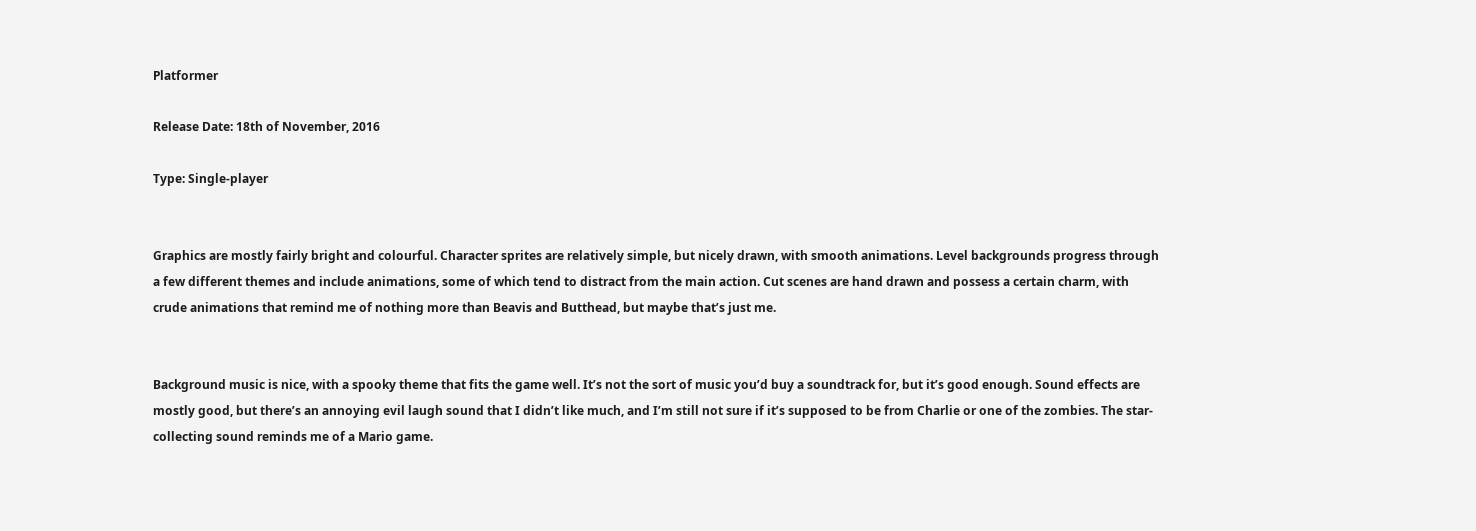Platformer

Release Date: 18th of November, 2016

Type: Single-player


Graphics are mostly fairly bright and colourful. Character sprites are relatively simple, but nicely drawn, with smooth animations. Level backgrounds progress through a few different themes and include animations, some of which tend to distract from the main action. Cut scenes are hand drawn and possess a certain charm, with crude animations that remind me of nothing more than Beavis and Butthead, but maybe that’s just me.


Background music is nice, with a spooky theme that fits the game well. It’s not the sort of music you’d buy a soundtrack for, but it’s good enough. Sound effects are mostly good, but there’s an annoying evil laugh sound that I didn’t like much, and I’m still not sure if it’s supposed to be from Charlie or one of the zombies. The star-collecting sound reminds me of a Mario game.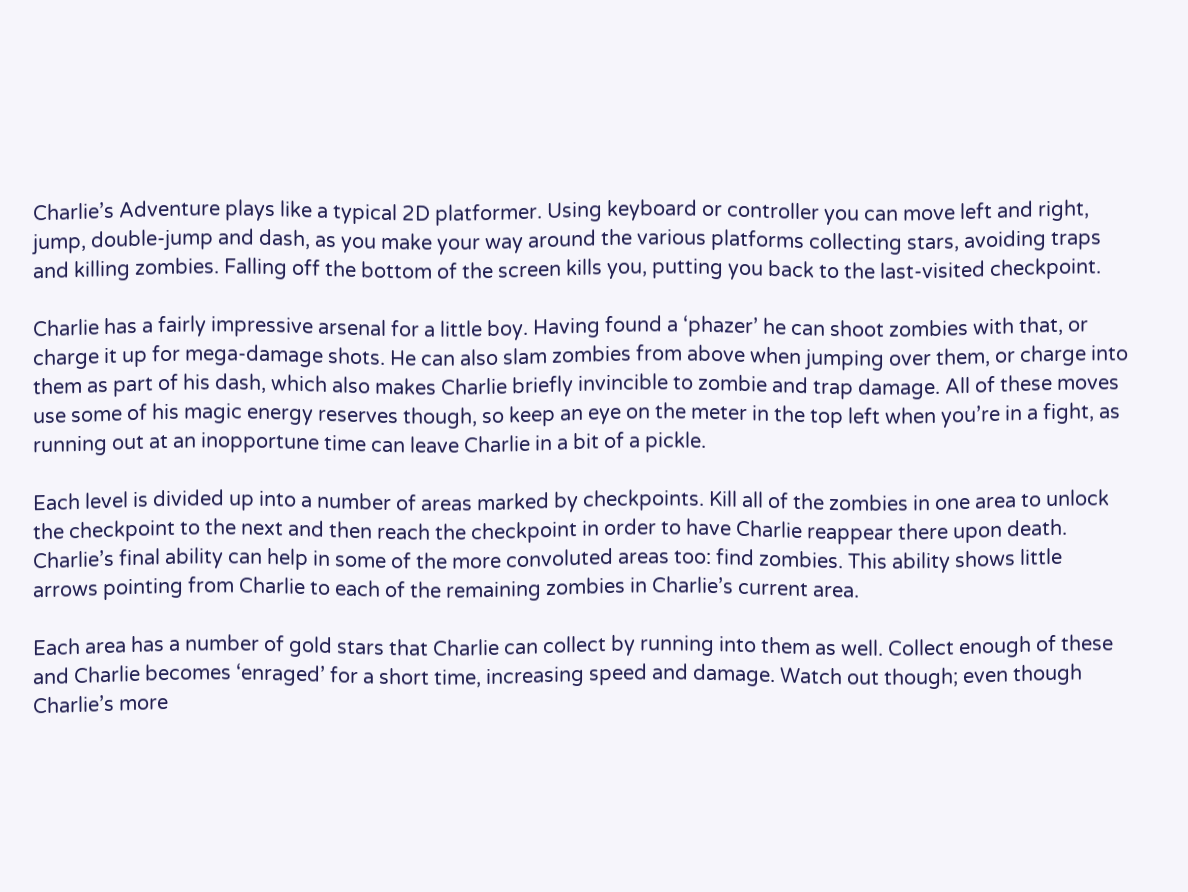Charlie’s Adventure plays like a typical 2D platformer. Using keyboard or controller you can move left and right, jump, double-jump and dash, as you make your way around the various platforms collecting stars, avoiding traps and killing zombies. Falling off the bottom of the screen kills you, putting you back to the last-visited checkpoint.

Charlie has a fairly impressive arsenal for a little boy. Having found a ‘phazer’ he can shoot zombies with that, or charge it up for mega-damage shots. He can also slam zombies from above when jumping over them, or charge into them as part of his dash, which also makes Charlie briefly invincible to zombie and trap damage. All of these moves use some of his magic energy reserves though, so keep an eye on the meter in the top left when you’re in a fight, as running out at an inopportune time can leave Charlie in a bit of a pickle.

Each level is divided up into a number of areas marked by checkpoints. Kill all of the zombies in one area to unlock the checkpoint to the next and then reach the checkpoint in order to have Charlie reappear there upon death. Charlie’s final ability can help in some of the more convoluted areas too: find zombies. This ability shows little arrows pointing from Charlie to each of the remaining zombies in Charlie’s current area.

Each area has a number of gold stars that Charlie can collect by running into them as well. Collect enough of these and Charlie becomes ‘enraged’ for a short time, increasing speed and damage. Watch out though; even though Charlie’s more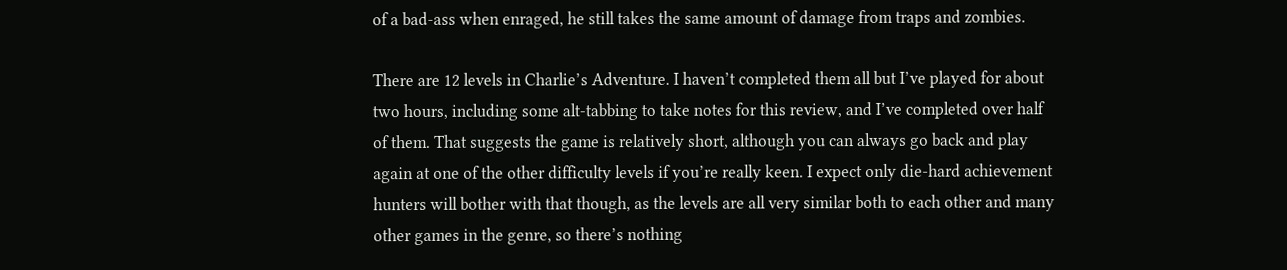of a bad-ass when enraged, he still takes the same amount of damage from traps and zombies.

There are 12 levels in Charlie’s Adventure. I haven’t completed them all but I’ve played for about two hours, including some alt-tabbing to take notes for this review, and I’ve completed over half of them. That suggests the game is relatively short, although you can always go back and play again at one of the other difficulty levels if you’re really keen. I expect only die-hard achievement hunters will bother with that though, as the levels are all very similar both to each other and many other games in the genre, so there’s nothing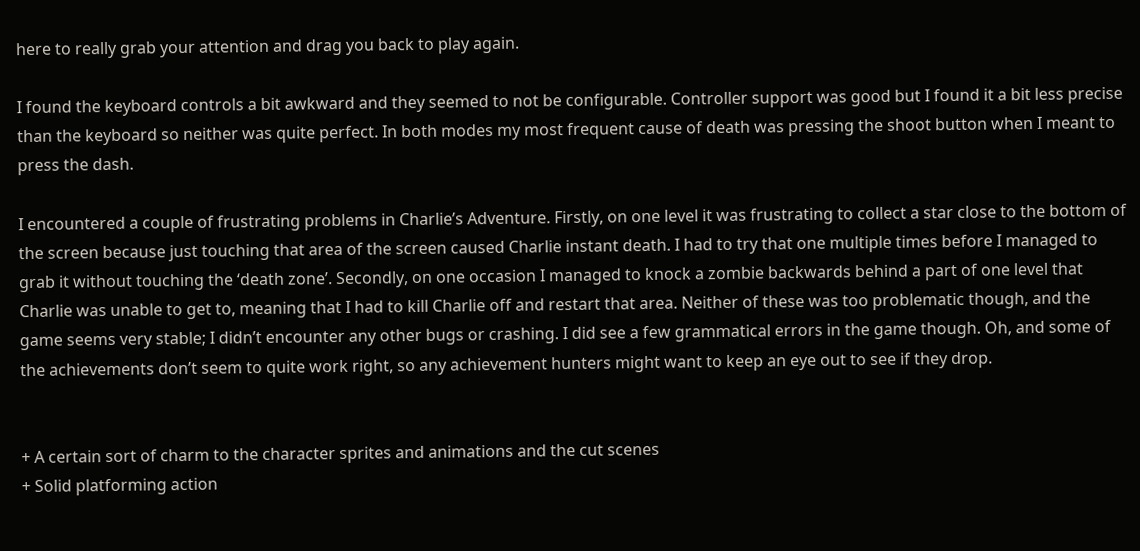here to really grab your attention and drag you back to play again.

I found the keyboard controls a bit awkward and they seemed to not be configurable. Controller support was good but I found it a bit less precise than the keyboard so neither was quite perfect. In both modes my most frequent cause of death was pressing the shoot button when I meant to press the dash.

I encountered a couple of frustrating problems in Charlie’s Adventure. Firstly, on one level it was frustrating to collect a star close to the bottom of the screen because just touching that area of the screen caused Charlie instant death. I had to try that one multiple times before I managed to grab it without touching the ‘death zone’. Secondly, on one occasion I managed to knock a zombie backwards behind a part of one level that Charlie was unable to get to, meaning that I had to kill Charlie off and restart that area. Neither of these was too problematic though, and the game seems very stable; I didn’t encounter any other bugs or crashing. I did see a few grammatical errors in the game though. Oh, and some of the achievements don’t seem to quite work right, so any achievement hunters might want to keep an eye out to see if they drop.


+ A certain sort of charm to the character sprites and animations and the cut scenes
+ Solid platforming action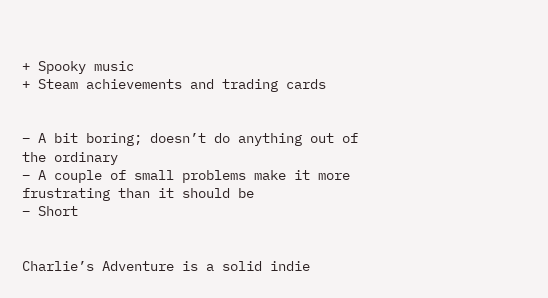+ Spooky music
+ Steam achievements and trading cards


– A bit boring; doesn’t do anything out of the ordinary
– A couple of small problems make it more frustrating than it should be
– Short


Charlie’s Adventure is a solid indie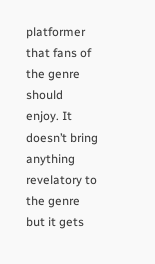platformer that fans of the genre should enjoy. It doesn’t bring anything revelatory to the genre but it gets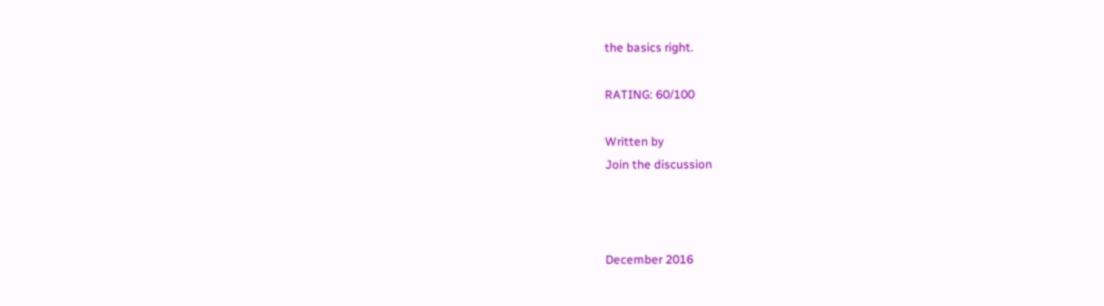the basics right.

RATING: 60/100

Written by
Join the discussion



December 2016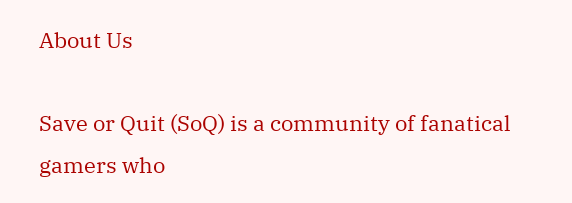About Us

Save or Quit (SoQ) is a community of fanatical gamers who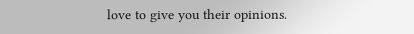love to give you their opinions.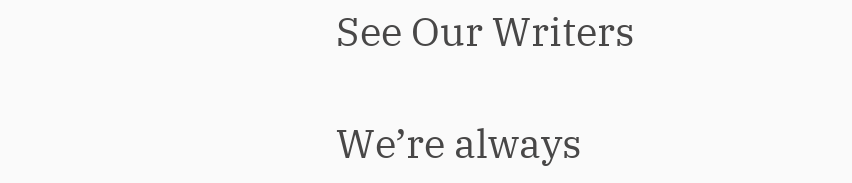See Our Writers

We’re always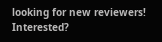looking for new reviewers! Interested?